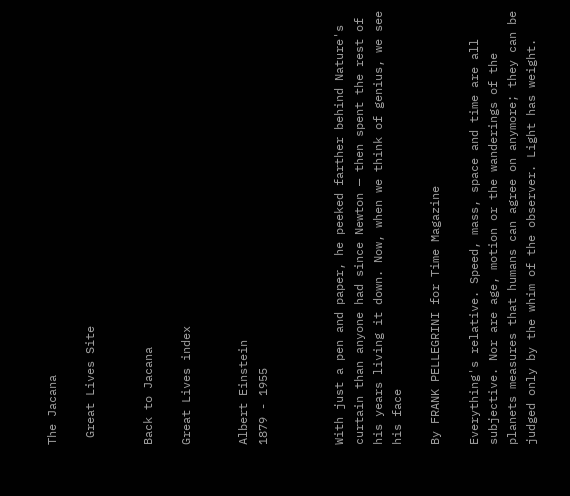The Jacana

 Great Lives Site


Back to Jacana

Great Lives index


Albert Einstein
1879 - 1955



With just a pen and paper, he peeked farther behind Nature's curtain than anyone had since Newton — then spent the rest of his years living it down. Now, when we think of genius, we see his face

By FRANK PELLEGRINI for Time Magazine

Everything's relative. Speed, mass, space and time are all subjective. Nor are age, motion or the wanderings of the planets measures that humans can agree on anymore; they can be judged only by the whim of the observer. Light has weight.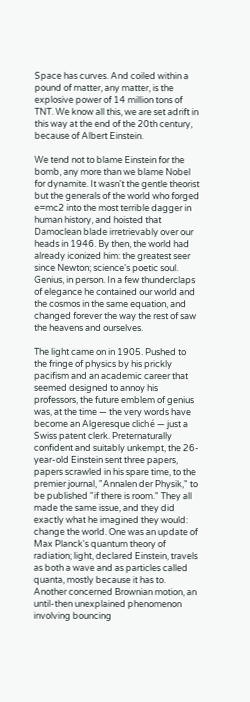Space has curves. And coiled within a pound of matter, any matter, is the explosive power of 14 million tons of TNT. We know all this, we are set adrift in this way at the end of the 20th century, because of Albert Einstein.

We tend not to blame Einstein for the bomb, any more than we blame Nobel for dynamite. It wasn't the gentle theorist but the generals of the world who forged e=mc2 into the most terrible dagger in human history, and hoisted that Damoclean blade irretrievably over our heads in 1946. By then, the world had already iconized him: the greatest seer since Newton; science's poetic soul. Genius, in person. In a few thunderclaps of elegance he contained our world and the cosmos in the same equation, and changed forever the way the rest of saw the heavens and ourselves.

The light came on in 1905. Pushed to the fringe of physics by his prickly pacifism and an academic career that seemed designed to annoy his professors, the future emblem of genius was, at the time — the very words have become an Algeresque cliché — just a Swiss patent clerk. Preternaturally confident and suitably unkempt, the 26-year-old Einstein sent three papers, papers scrawled in his spare time, to the premier journal, "Annalen der Physik," to be published "if there is room." They all made the same issue, and they did exactly what he imagined they would: change the world. One was an update of Max Planck's quantum theory of radiation; light, declared Einstein, travels as both a wave and as particles called quanta, mostly because it has to. Another concerned Brownian motion, an until-then unexplained phenomenon involving bouncing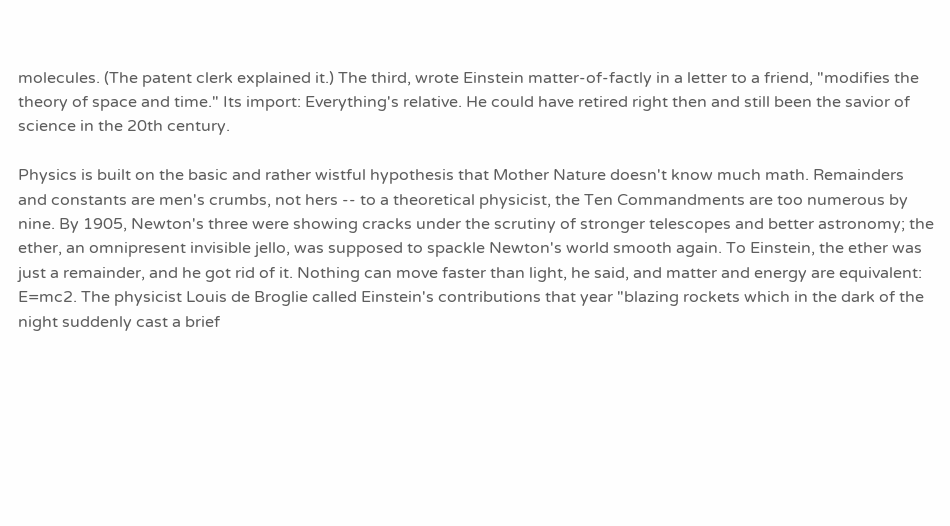molecules. (The patent clerk explained it.) The third, wrote Einstein matter-of-factly in a letter to a friend, "modifies the theory of space and time." Its import: Everything's relative. He could have retired right then and still been the savior of science in the 20th century.

Physics is built on the basic and rather wistful hypothesis that Mother Nature doesn't know much math. Remainders and constants are men's crumbs, not hers -- to a theoretical physicist, the Ten Commandments are too numerous by nine. By 1905, Newton's three were showing cracks under the scrutiny of stronger telescopes and better astronomy; the ether, an omnipresent invisible jello, was supposed to spackle Newton's world smooth again. To Einstein, the ether was just a remainder, and he got rid of it. Nothing can move faster than light, he said, and matter and energy are equivalent: E=mc2. The physicist Louis de Broglie called Einstein's contributions that year "blazing rockets which in the dark of the night suddenly cast a brief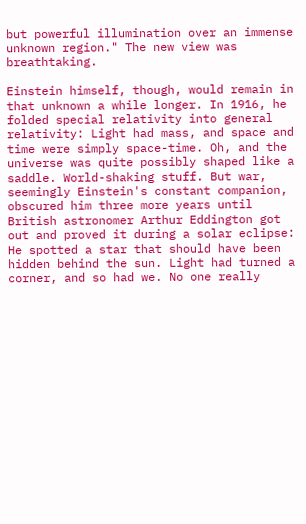but powerful illumination over an immense unknown region." The new view was breathtaking.

Einstein himself, though, would remain in that unknown a while longer. In 1916, he folded special relativity into general relativity: Light had mass, and space and time were simply space-time. Oh, and the universe was quite possibly shaped like a saddle. World-shaking stuff. But war, seemingly Einstein's constant companion, obscured him three more years until British astronomer Arthur Eddington got out and proved it during a solar eclipse: He spotted a star that should have been hidden behind the sun. Light had turned a corner, and so had we. No one really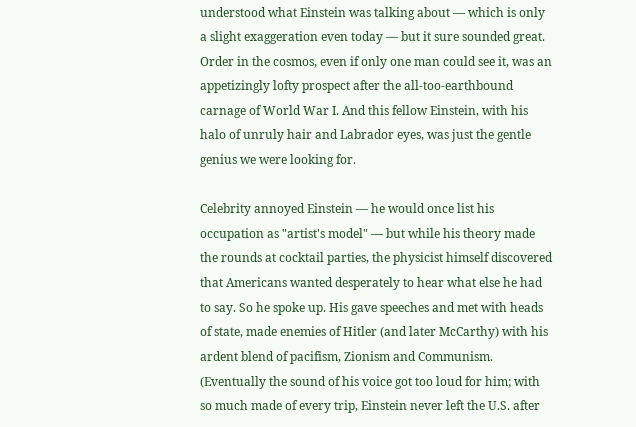understood what Einstein was talking about — which is only a slight exaggeration even today — but it sure sounded great. Order in the cosmos, even if only one man could see it, was an appetizingly lofty prospect after the all-too-earthbound carnage of World War I. And this fellow Einstein, with his halo of unruly hair and Labrador eyes, was just the gentle genius we were looking for.

Celebrity annoyed Einstein — he would once list his occupation as "artist's model" — but while his theory made the rounds at cocktail parties, the physicist himself discovered that Americans wanted desperately to hear what else he had to say. So he spoke up. His gave speeches and met with heads of state, made enemies of Hitler (and later McCarthy) with his ardent blend of pacifism, Zionism and Communism. (Eventually the sound of his voice got too loud for him; with so much made of every trip, Einstein never left the U.S. after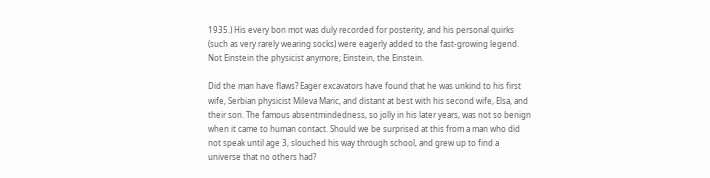1935.) His every bon mot was duly recorded for posterity, and his personal quirks (such as very rarely wearing socks) were eagerly added to the fast-growing legend. Not Einstein the physicist anymore; Einstein, the Einstein.

Did the man have flaws? Eager excavators have found that he was unkind to his first wife, Serbian physicist Mileva Maric, and distant at best with his second wife, Elsa, and their son. The famous absentmindedness, so jolly in his later years, was not so benign when it came to human contact. Should we be surprised at this from a man who did not speak until age 3, slouched his way through school, and grew up to find a universe that no others had?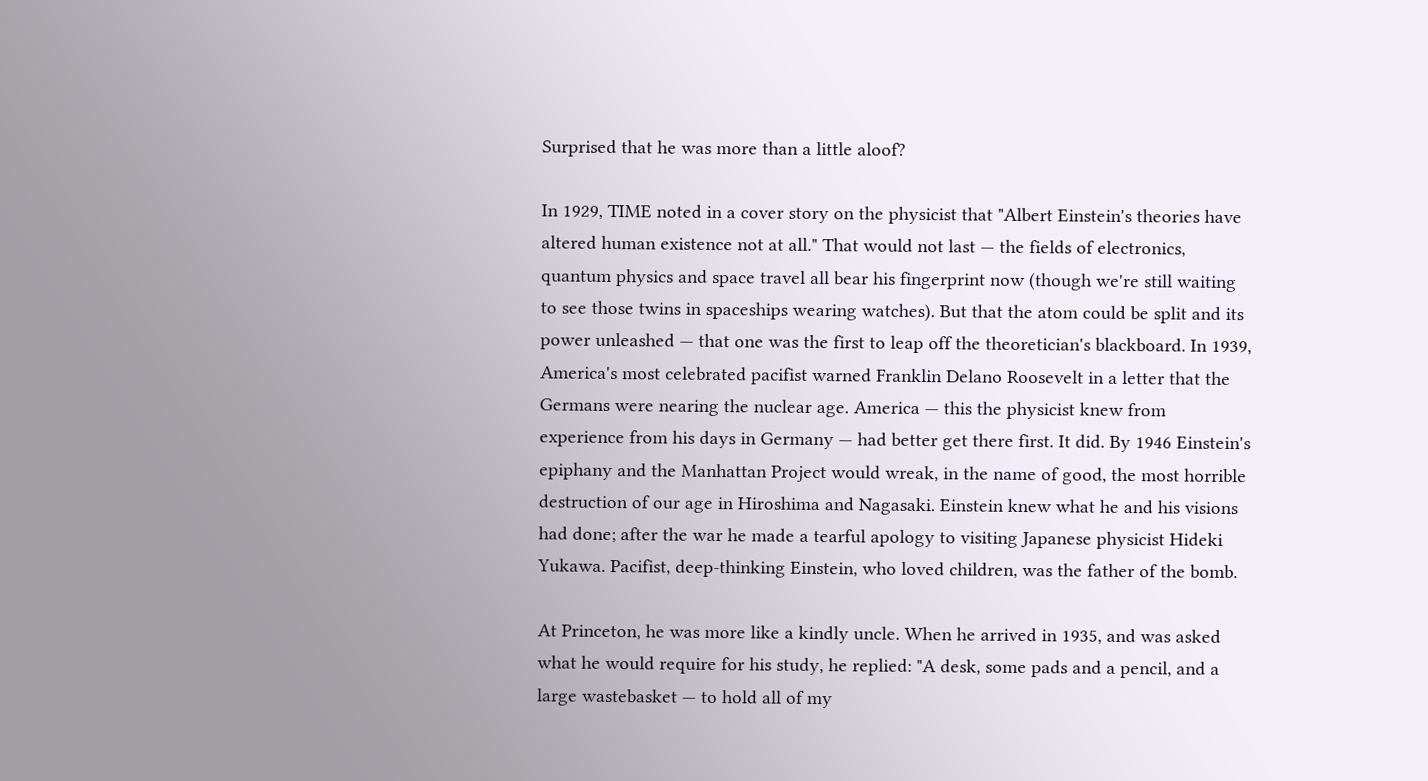Surprised that he was more than a little aloof?

In 1929, TIME noted in a cover story on the physicist that "Albert Einstein's theories have altered human existence not at all." That would not last — the fields of electronics, quantum physics and space travel all bear his fingerprint now (though we're still waiting to see those twins in spaceships wearing watches). But that the atom could be split and its power unleashed — that one was the first to leap off the theoretician's blackboard. In 1939, America's most celebrated pacifist warned Franklin Delano Roosevelt in a letter that the Germans were nearing the nuclear age. America — this the physicist knew from experience from his days in Germany — had better get there first. It did. By 1946 Einstein's epiphany and the Manhattan Project would wreak, in the name of good, the most horrible destruction of our age in Hiroshima and Nagasaki. Einstein knew what he and his visions had done; after the war he made a tearful apology to visiting Japanese physicist Hideki Yukawa. Pacifist, deep-thinking Einstein, who loved children, was the father of the bomb.

At Princeton, he was more like a kindly uncle. When he arrived in 1935, and was asked what he would require for his study, he replied: "A desk, some pads and a pencil, and a large wastebasket — to hold all of my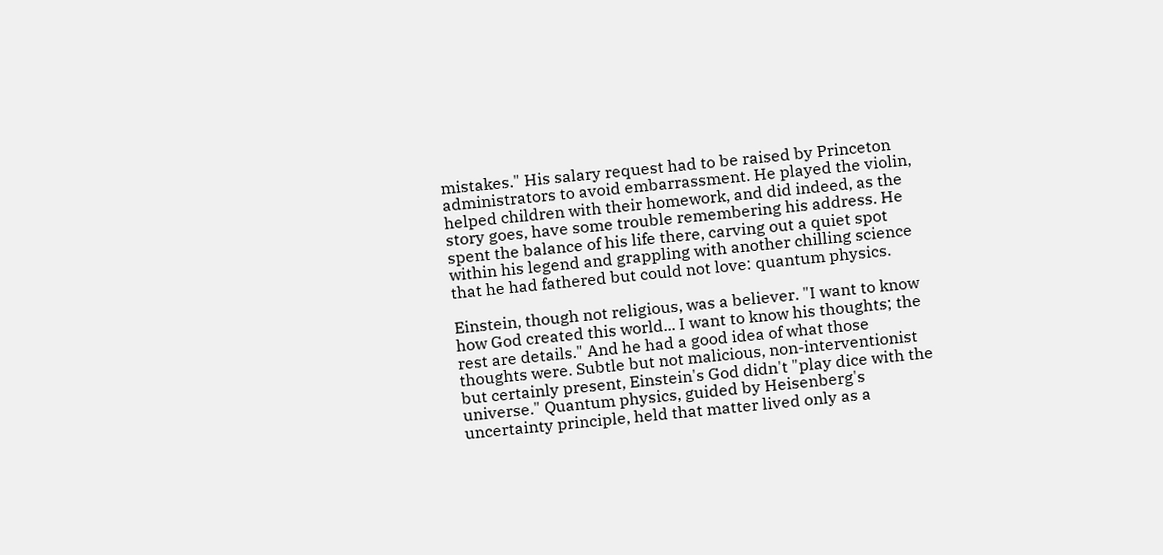mistakes." His salary request had to be raised by Princeton administrators to avoid embarrassment. He played the violin, helped children with their homework, and did indeed, as the story goes, have some trouble remembering his address. He spent the balance of his life there, carving out a quiet spot within his legend and grappling with another chilling science that he had fathered but could not love: quantum physics.

Einstein, though not religious, was a believer. "I want to know how God created this world... I want to know his thoughts; the rest are details." And he had a good idea of what those thoughts were. Subtle but not malicious, non-interventionist but certainly present, Einstein's God didn't "play dice with the universe." Quantum physics, guided by Heisenberg's uncertainty principle, held that matter lived only as a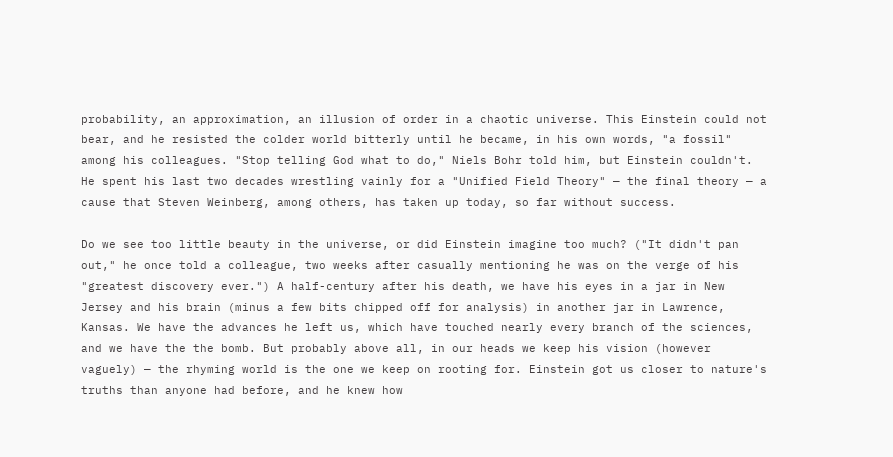probability, an approximation, an illusion of order in a chaotic universe. This Einstein could not bear, and he resisted the colder world bitterly until he became, in his own words, "a fossil" among his colleagues. "Stop telling God what to do," Niels Bohr told him, but Einstein couldn't. He spent his last two decades wrestling vainly for a "Unified Field Theory" — the final theory — a cause that Steven Weinberg, among others, has taken up today, so far without success.

Do we see too little beauty in the universe, or did Einstein imagine too much? ("It didn't pan out," he once told a colleague, two weeks after casually mentioning he was on the verge of his "greatest discovery ever.") A half-century after his death, we have his eyes in a jar in New Jersey and his brain (minus a few bits chipped off for analysis) in another jar in Lawrence, Kansas. We have the advances he left us, which have touched nearly every branch of the sciences, and we have the the bomb. But probably above all, in our heads we keep his vision (however vaguely) — the rhyming world is the one we keep on rooting for. Einstein got us closer to nature's truths than anyone had before, and he knew how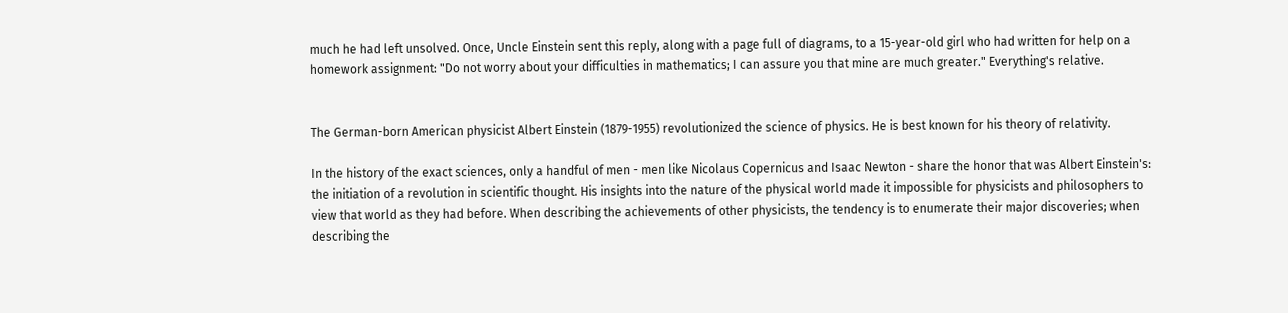much he had left unsolved. Once, Uncle Einstein sent this reply, along with a page full of diagrams, to a 15-year-old girl who had written for help on a homework assignment: "Do not worry about your difficulties in mathematics; I can assure you that mine are much greater." Everything's relative.


The German-born American physicist Albert Einstein (1879-1955) revolutionized the science of physics. He is best known for his theory of relativity.

In the history of the exact sciences, only a handful of men - men like Nicolaus Copernicus and Isaac Newton - share the honor that was Albert Einstein's: the initiation of a revolution in scientific thought. His insights into the nature of the physical world made it impossible for physicists and philosophers to view that world as they had before. When describing the achievements of other physicists, the tendency is to enumerate their major discoveries; when describing the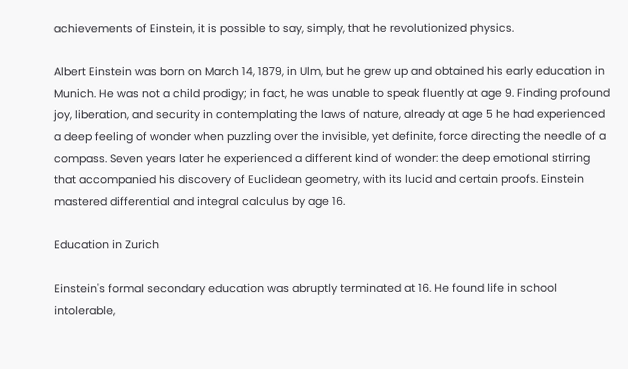achievements of Einstein, it is possible to say, simply, that he revolutionized physics.

Albert Einstein was born on March 14, 1879, in Ulm, but he grew up and obtained his early education in Munich. He was not a child prodigy; in fact, he was unable to speak fluently at age 9. Finding profound joy, liberation, and security in contemplating the laws of nature, already at age 5 he had experienced a deep feeling of wonder when puzzling over the invisible, yet definite, force directing the needle of a compass. Seven years later he experienced a different kind of wonder: the deep emotional stirring that accompanied his discovery of Euclidean geometry, with its lucid and certain proofs. Einstein mastered differential and integral calculus by age 16.

Education in Zurich

Einstein's formal secondary education was abruptly terminated at 16. He found life in school intolerable,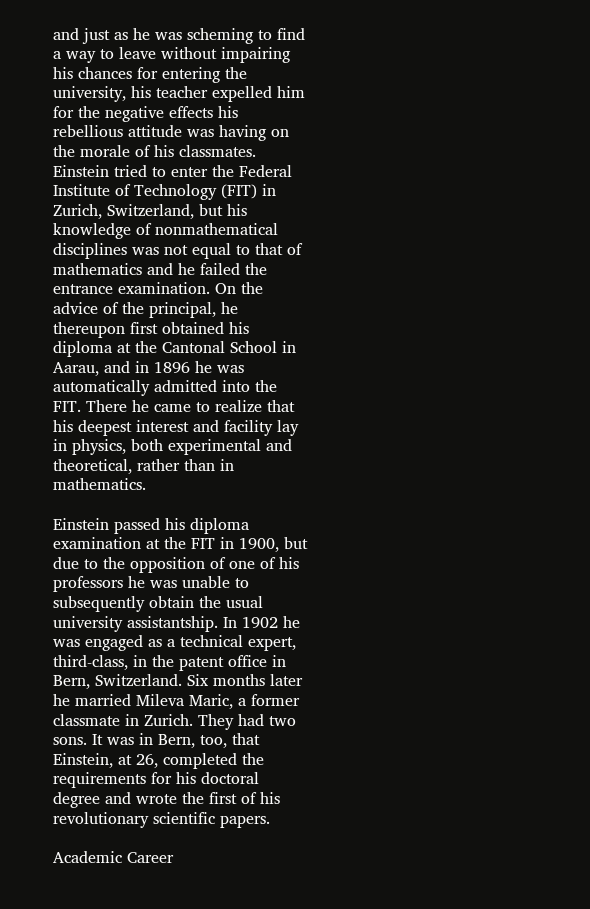and just as he was scheming to find a way to leave without impairing his chances for entering the university, his teacher expelled him for the negative effects his rebellious attitude was having on the morale of his classmates. Einstein tried to enter the Federal Institute of Technology (FIT) in Zurich, Switzerland, but his knowledge of nonmathematical disciplines was not equal to that of mathematics and he failed the entrance examination. On the advice of the principal, he thereupon first obtained his diploma at the Cantonal School in Aarau, and in 1896 he was automatically admitted into the FIT. There he came to realize that his deepest interest and facility lay in physics, both experimental and theoretical, rather than in mathematics.

Einstein passed his diploma examination at the FIT in 1900, but due to the opposition of one of his professors he was unable to subsequently obtain the usual university assistantship. In 1902 he was engaged as a technical expert, third-class, in the patent office in Bern, Switzerland. Six months later he married Mileva Maric, a former classmate in Zurich. They had two sons. It was in Bern, too, that Einstein, at 26, completed the requirements for his doctoral degree and wrote the first of his revolutionary scientific papers.

Academic Career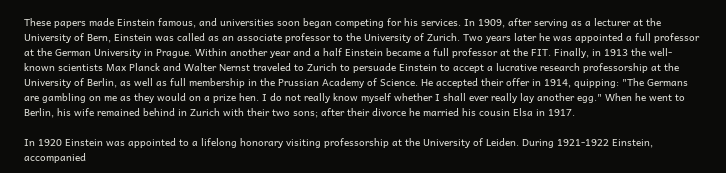These papers made Einstein famous, and universities soon began competing for his services. In 1909, after serving as a lecturer at the University of Bern, Einstein was called as an associate professor to the University of Zurich. Two years later he was appointed a full professor at the German University in Prague. Within another year and a half Einstein became a full professor at the FIT. Finally, in 1913 the well-known scientists Max Planck and Walter Nernst traveled to Zurich to persuade Einstein to accept a lucrative research professorship at the University of Berlin, as well as full membership in the Prussian Academy of Science. He accepted their offer in 1914, quipping: "The Germans are gambling on me as they would on a prize hen. I do not really know myself whether I shall ever really lay another egg." When he went to Berlin, his wife remained behind in Zurich with their two sons; after their divorce he married his cousin Elsa in 1917.

In 1920 Einstein was appointed to a lifelong honorary visiting professorship at the University of Leiden. During 1921-1922 Einstein, accompanied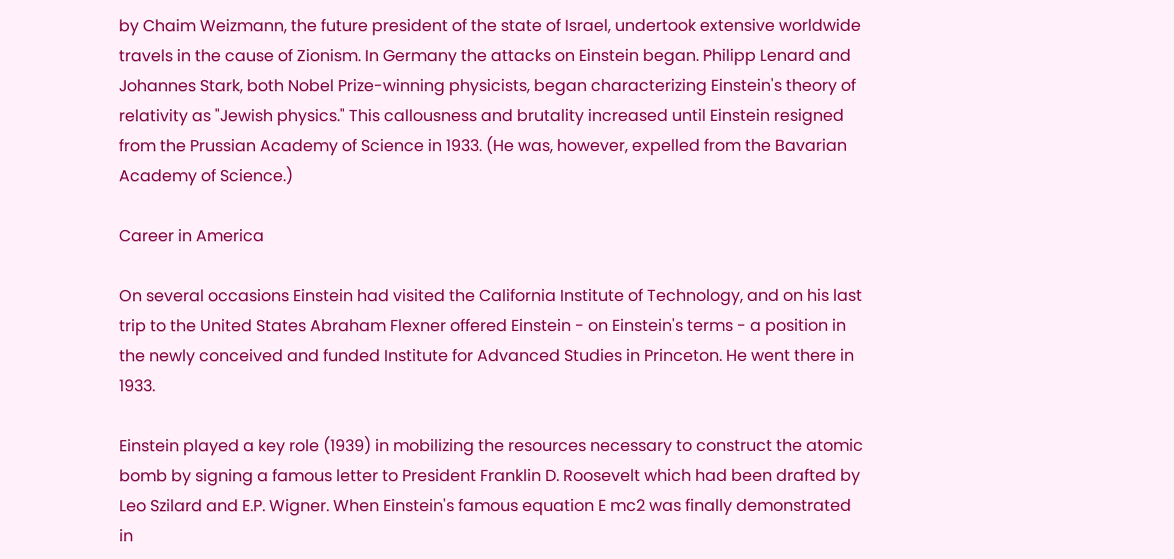by Chaim Weizmann, the future president of the state of Israel, undertook extensive worldwide travels in the cause of Zionism. In Germany the attacks on Einstein began. Philipp Lenard and Johannes Stark, both Nobel Prize-winning physicists, began characterizing Einstein's theory of relativity as "Jewish physics." This callousness and brutality increased until Einstein resigned from the Prussian Academy of Science in 1933. (He was, however, expelled from the Bavarian Academy of Science.)

Career in America

On several occasions Einstein had visited the California Institute of Technology, and on his last trip to the United States Abraham Flexner offered Einstein - on Einstein's terms - a position in the newly conceived and funded Institute for Advanced Studies in Princeton. He went there in 1933.

Einstein played a key role (1939) in mobilizing the resources necessary to construct the atomic bomb by signing a famous letter to President Franklin D. Roosevelt which had been drafted by Leo Szilard and E.P. Wigner. When Einstein's famous equation E mc2 was finally demonstrated in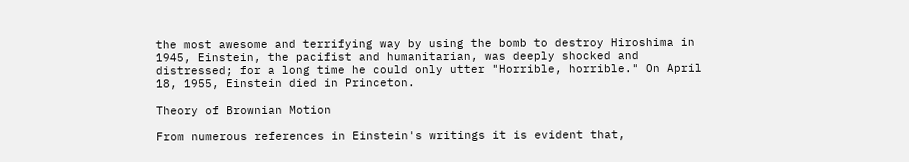the most awesome and terrifying way by using the bomb to destroy Hiroshima in 1945, Einstein, the pacifist and humanitarian, was deeply shocked and distressed; for a long time he could only utter "Horrible, horrible." On April 18, 1955, Einstein died in Princeton.

Theory of Brownian Motion

From numerous references in Einstein's writings it is evident that,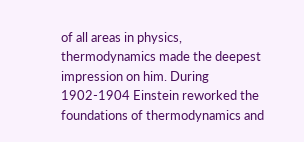of all areas in physics, thermodynamics made the deepest impression on him. During 1902-1904 Einstein reworked the foundations of thermodynamics and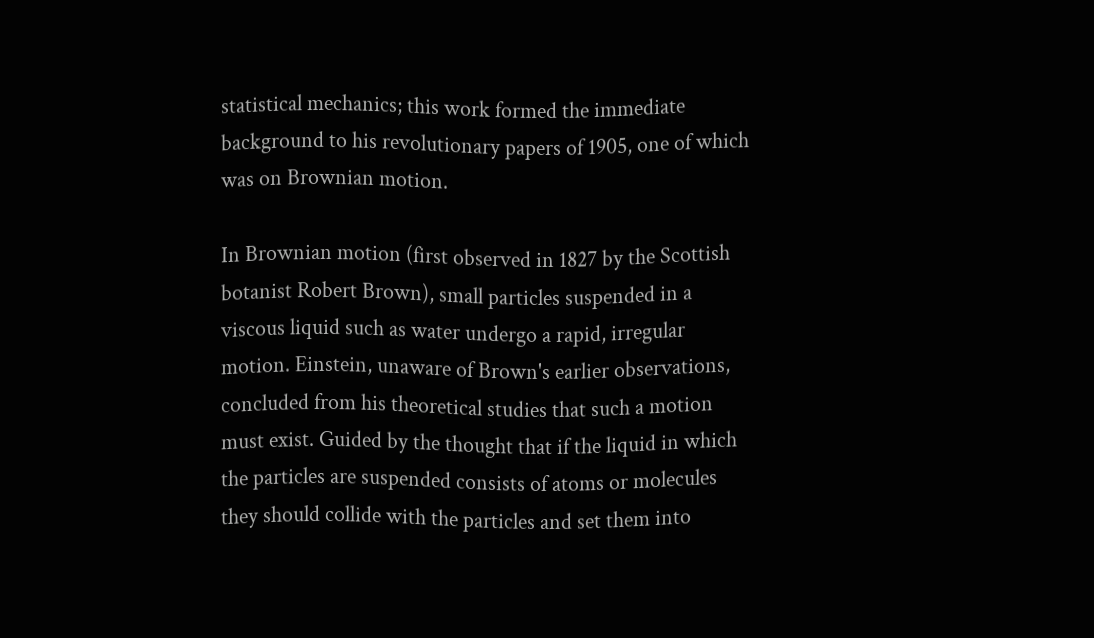statistical mechanics; this work formed the immediate background to his revolutionary papers of 1905, one of which was on Brownian motion.

In Brownian motion (first observed in 1827 by the Scottish botanist Robert Brown), small particles suspended in a viscous liquid such as water undergo a rapid, irregular motion. Einstein, unaware of Brown's earlier observations, concluded from his theoretical studies that such a motion must exist. Guided by the thought that if the liquid in which the particles are suspended consists of atoms or molecules they should collide with the particles and set them into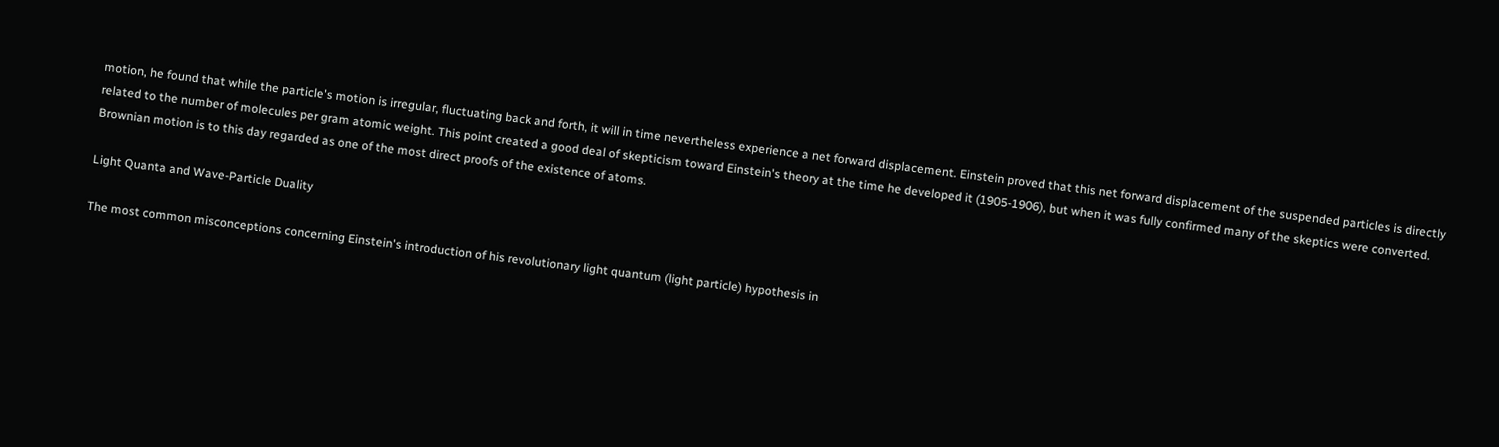motion, he found that while the particle's motion is irregular, fluctuating back and forth, it will in time nevertheless experience a net forward displacement. Einstein proved that this net forward displacement of the suspended particles is directly related to the number of molecules per gram atomic weight. This point created a good deal of skepticism toward Einstein's theory at the time he developed it (1905-1906), but when it was fully confirmed many of the skeptics were converted. Brownian motion is to this day regarded as one of the most direct proofs of the existence of atoms.

Light Quanta and Wave-Particle Duality

The most common misconceptions concerning Einstein's introduction of his revolutionary light quantum (light particle) hypothesis in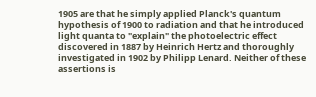1905 are that he simply applied Planck's quantum hypothesis of 1900 to radiation and that he introduced light quanta to "explain" the photoelectric effect discovered in 1887 by Heinrich Hertz and thoroughly investigated in 1902 by Philipp Lenard. Neither of these assertions is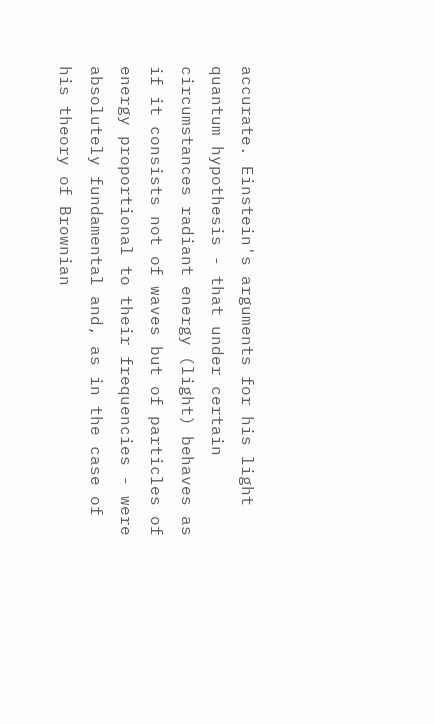accurate. Einstein's arguments for his light quantum hypothesis - that under certain circumstances radiant energy (light) behaves as if it consists not of waves but of particles of energy proportional to their frequencies - were absolutely fundamental and, as in the case of his theory of Brownian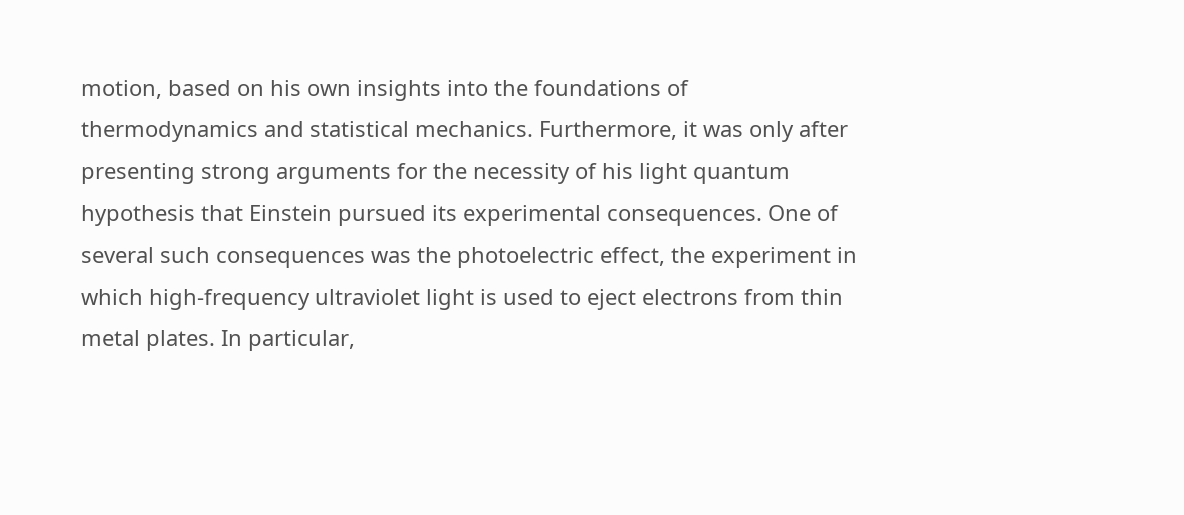motion, based on his own insights into the foundations of thermodynamics and statistical mechanics. Furthermore, it was only after presenting strong arguments for the necessity of his light quantum hypothesis that Einstein pursued its experimental consequences. One of several such consequences was the photoelectric effect, the experiment in which high-frequency ultraviolet light is used to eject electrons from thin metal plates. In particular,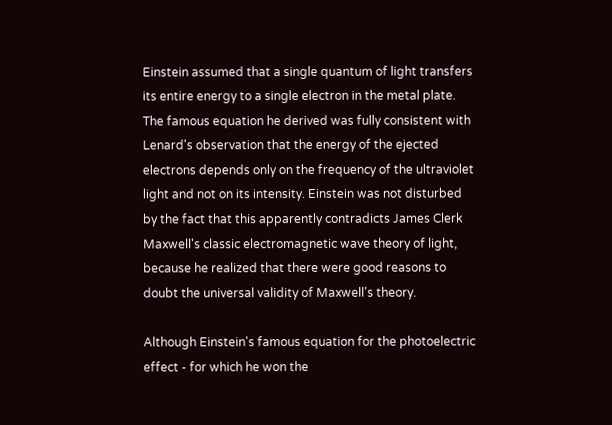Einstein assumed that a single quantum of light transfers its entire energy to a single electron in the metal plate. The famous equation he derived was fully consistent with Lenard's observation that the energy of the ejected electrons depends only on the frequency of the ultraviolet light and not on its intensity. Einstein was not disturbed by the fact that this apparently contradicts James Clerk Maxwell's classic electromagnetic wave theory of light, because he realized that there were good reasons to doubt the universal validity of Maxwell's theory.

Although Einstein's famous equation for the photoelectric effect - for which he won the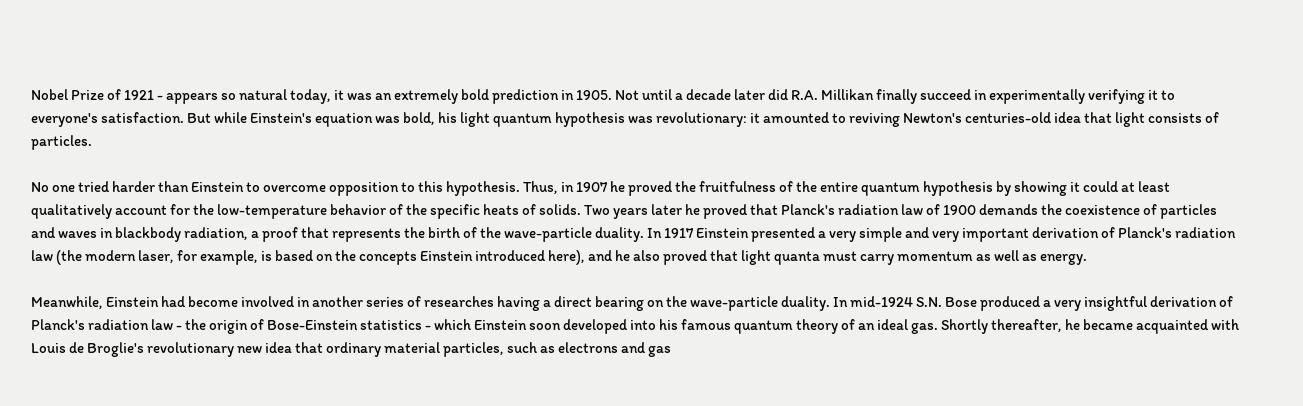Nobel Prize of 1921 - appears so natural today, it was an extremely bold prediction in 1905. Not until a decade later did R.A. Millikan finally succeed in experimentally verifying it to everyone's satisfaction. But while Einstein's equation was bold, his light quantum hypothesis was revolutionary: it amounted to reviving Newton's centuries-old idea that light consists of particles.

No one tried harder than Einstein to overcome opposition to this hypothesis. Thus, in 1907 he proved the fruitfulness of the entire quantum hypothesis by showing it could at least qualitatively account for the low-temperature behavior of the specific heats of solids. Two years later he proved that Planck's radiation law of 1900 demands the coexistence of particles and waves in blackbody radiation, a proof that represents the birth of the wave-particle duality. In 1917 Einstein presented a very simple and very important derivation of Planck's radiation law (the modern laser, for example, is based on the concepts Einstein introduced here), and he also proved that light quanta must carry momentum as well as energy.

Meanwhile, Einstein had become involved in another series of researches having a direct bearing on the wave-particle duality. In mid-1924 S.N. Bose produced a very insightful derivation of Planck's radiation law - the origin of Bose-Einstein statistics - which Einstein soon developed into his famous quantum theory of an ideal gas. Shortly thereafter, he became acquainted with Louis de Broglie's revolutionary new idea that ordinary material particles, such as electrons and gas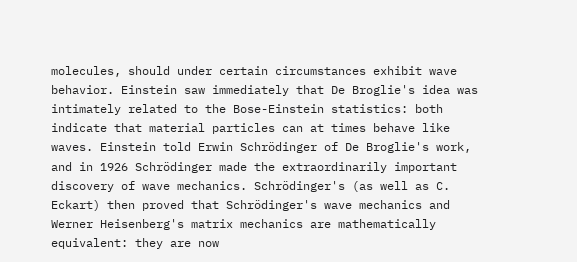molecules, should under certain circumstances exhibit wave behavior. Einstein saw immediately that De Broglie's idea was intimately related to the Bose-Einstein statistics: both indicate that material particles can at times behave like waves. Einstein told Erwin Schrödinger of De Broglie's work, and in 1926 Schrödinger made the extraordinarily important discovery of wave mechanics. Schrödinger's (as well as C. Eckart) then proved that Schrödinger's wave mechanics and Werner Heisenberg's matrix mechanics are mathematically equivalent: they are now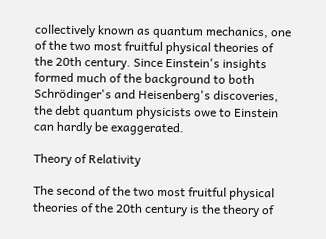collectively known as quantum mechanics, one of the two most fruitful physical theories of the 20th century. Since Einstein's insights formed much of the background to both Schrödinger's and Heisenberg's discoveries, the debt quantum physicists owe to Einstein can hardly be exaggerated.

Theory of Relativity

The second of the two most fruitful physical theories of the 20th century is the theory of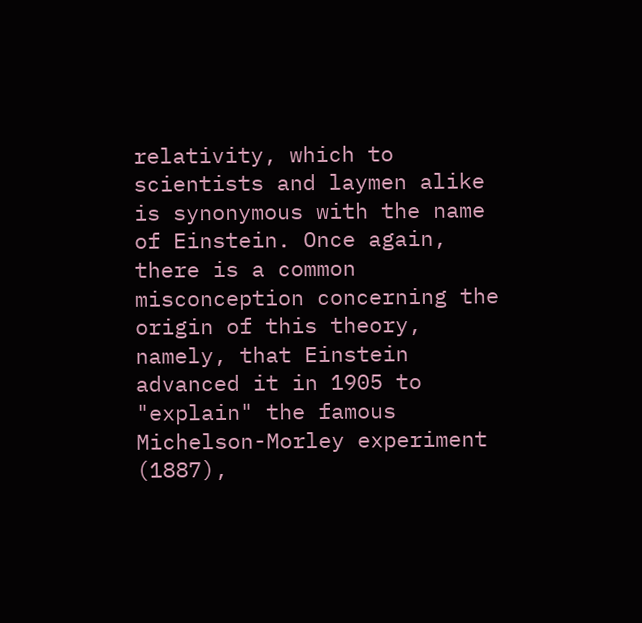relativity, which to scientists and laymen alike is synonymous with the name of Einstein. Once again, there is a common misconception concerning the origin of this theory, namely, that Einstein advanced it in 1905 to "explain" the famous Michelson-Morley experiment (1887),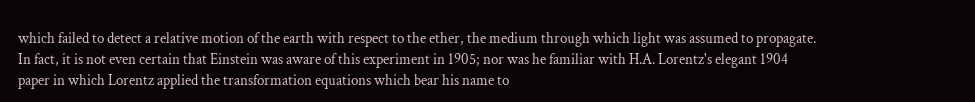which failed to detect a relative motion of the earth with respect to the ether, the medium through which light was assumed to propagate. In fact, it is not even certain that Einstein was aware of this experiment in 1905; nor was he familiar with H.A. Lorentz's elegant 1904 paper in which Lorentz applied the transformation equations which bear his name to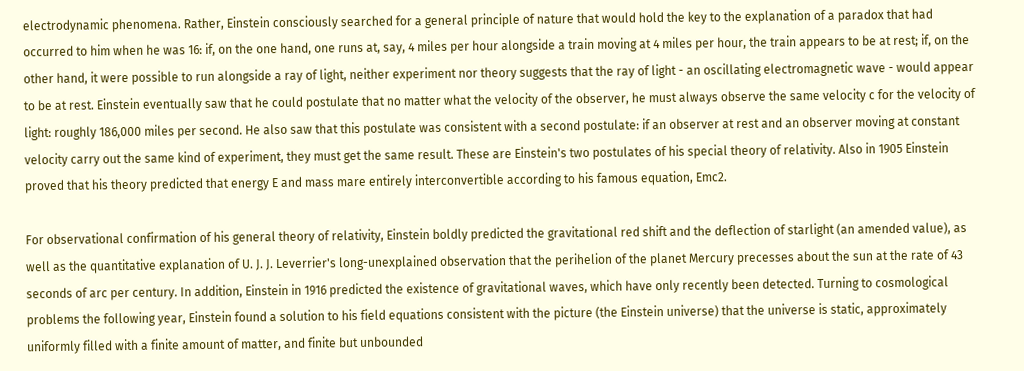electrodynamic phenomena. Rather, Einstein consciously searched for a general principle of nature that would hold the key to the explanation of a paradox that had occurred to him when he was 16: if, on the one hand, one runs at, say, 4 miles per hour alongside a train moving at 4 miles per hour, the train appears to be at rest; if, on the other hand, it were possible to run alongside a ray of light, neither experiment nor theory suggests that the ray of light - an oscillating electromagnetic wave - would appear to be at rest. Einstein eventually saw that he could postulate that no matter what the velocity of the observer, he must always observe the same velocity c for the velocity of light: roughly 186,000 miles per second. He also saw that this postulate was consistent with a second postulate: if an observer at rest and an observer moving at constant velocity carry out the same kind of experiment, they must get the same result. These are Einstein's two postulates of his special theory of relativity. Also in 1905 Einstein proved that his theory predicted that energy E and mass mare entirely interconvertible according to his famous equation, Emc2.

For observational confirmation of his general theory of relativity, Einstein boldly predicted the gravitational red shift and the deflection of starlight (an amended value), as well as the quantitative explanation of U. J. J. Leverrier's long-unexplained observation that the perihelion of the planet Mercury precesses about the sun at the rate of 43 seconds of arc per century. In addition, Einstein in 1916 predicted the existence of gravitational waves, which have only recently been detected. Turning to cosmological problems the following year, Einstein found a solution to his field equations consistent with the picture (the Einstein universe) that the universe is static, approximately uniformly filled with a finite amount of matter, and finite but unbounded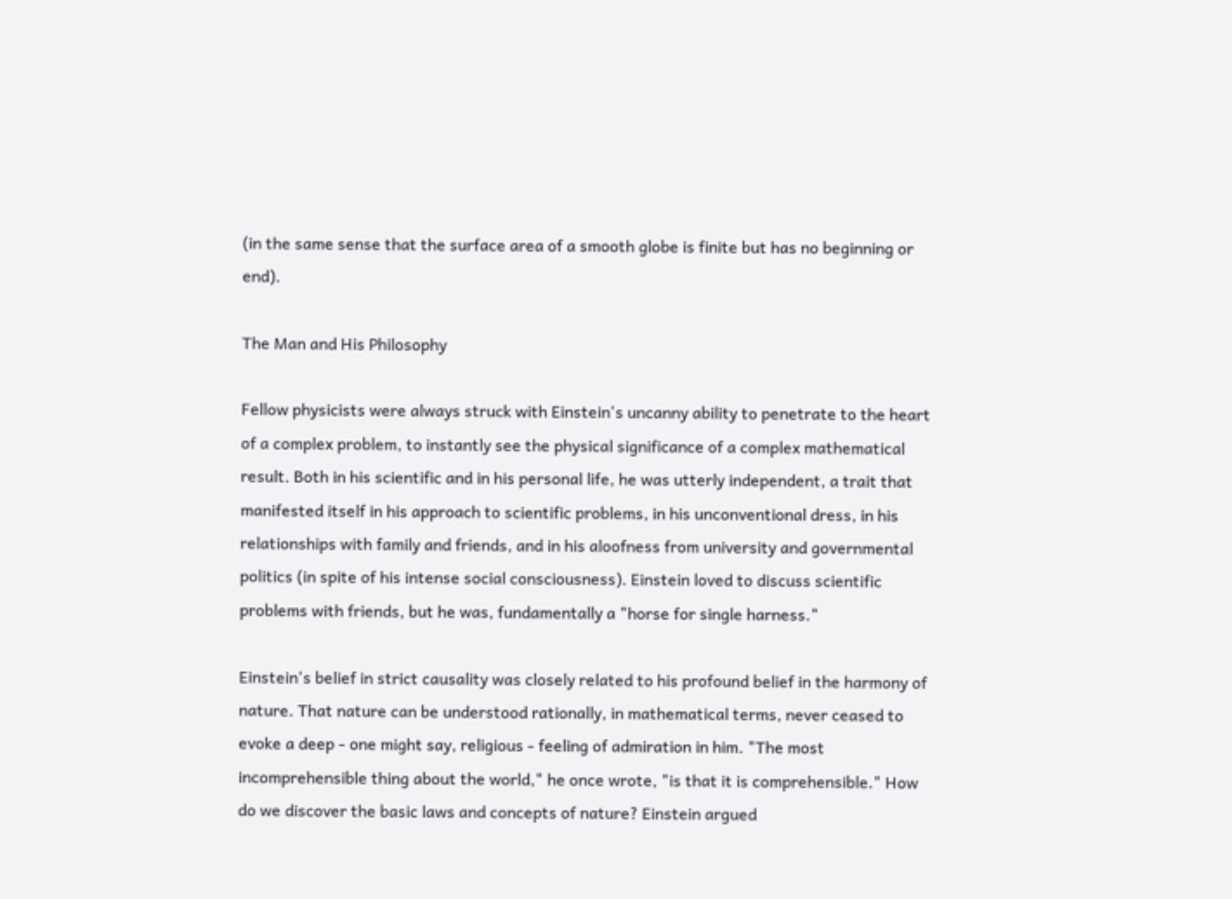(in the same sense that the surface area of a smooth globe is finite but has no beginning or end).

The Man and His Philosophy

Fellow physicists were always struck with Einstein's uncanny ability to penetrate to the heart of a complex problem, to instantly see the physical significance of a complex mathematical result. Both in his scientific and in his personal life, he was utterly independent, a trait that manifested itself in his approach to scientific problems, in his unconventional dress, in his relationships with family and friends, and in his aloofness from university and governmental politics (in spite of his intense social consciousness). Einstein loved to discuss scientific problems with friends, but he was, fundamentally a "horse for single harness."

Einstein's belief in strict causality was closely related to his profound belief in the harmony of nature. That nature can be understood rationally, in mathematical terms, never ceased to evoke a deep - one might say, religious - feeling of admiration in him. "The most incomprehensible thing about the world," he once wrote, "is that it is comprehensible." How do we discover the basic laws and concepts of nature? Einstein argued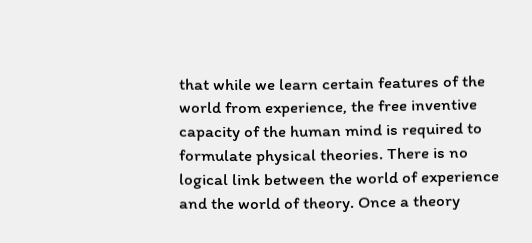that while we learn certain features of the world from experience, the free inventive capacity of the human mind is required to formulate physical theories. There is no logical link between the world of experience and the world of theory. Once a theory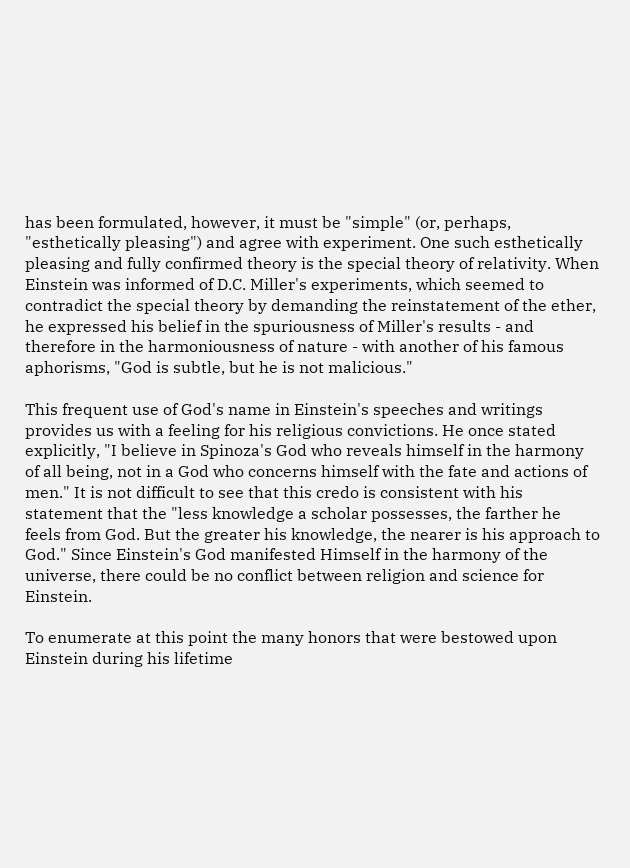has been formulated, however, it must be "simple" (or, perhaps, "esthetically pleasing") and agree with experiment. One such esthetically pleasing and fully confirmed theory is the special theory of relativity. When Einstein was informed of D.C. Miller's experiments, which seemed to contradict the special theory by demanding the reinstatement of the ether, he expressed his belief in the spuriousness of Miller's results - and therefore in the harmoniousness of nature - with another of his famous aphorisms, "God is subtle, but he is not malicious."

This frequent use of God's name in Einstein's speeches and writings provides us with a feeling for his religious convictions. He once stated explicitly, "I believe in Spinoza's God who reveals himself in the harmony of all being, not in a God who concerns himself with the fate and actions of men." It is not difficult to see that this credo is consistent with his statement that the "less knowledge a scholar possesses, the farther he feels from God. But the greater his knowledge, the nearer is his approach to God." Since Einstein's God manifested Himself in the harmony of the universe, there could be no conflict between religion and science for Einstein.

To enumerate at this point the many honors that were bestowed upon Einstein during his lifetime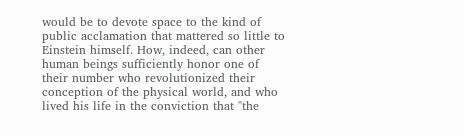would be to devote space to the kind of public acclamation that mattered so little to Einstein himself. How, indeed, can other human beings sufficiently honor one of their number who revolutionized their conception of the physical world, and who lived his life in the conviction that "the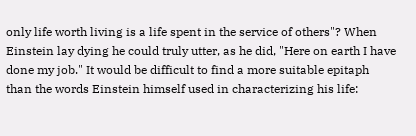only life worth living is a life spent in the service of others"? When Einstein lay dying he could truly utter, as he did, "Here on earth I have done my job." It would be difficult to find a more suitable epitaph than the words Einstein himself used in characterizing his life: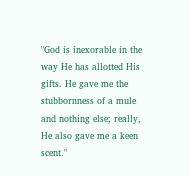"God is inexorable in the way He has allotted His gifts. He gave me the stubbornness of a mule and nothing else; really, He also gave me a keen scent."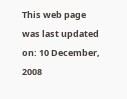This web page was last updated on: 10 December, 2008